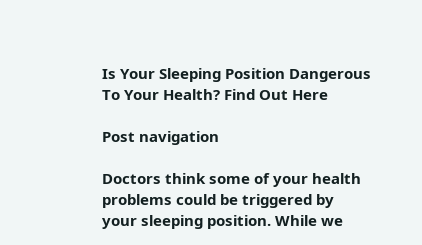Is Your Sleeping Position Dangerous To Your Health? Find Out Here

Post navigation

Doctors think some of your health problems could be triggered by your sleeping position. While we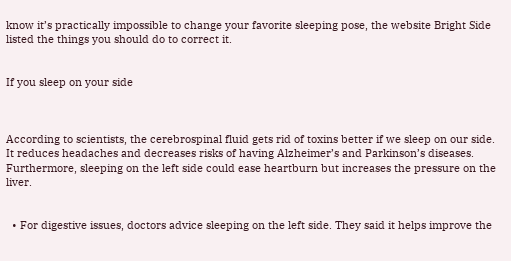know it’s practically impossible to change your favorite sleeping pose, the website Bright Side listed the things you should do to correct it.


If you sleep on your side



According to scientists, the cerebrospinal fluid gets rid of toxins better if we sleep on our side. It reduces headaches and decreases risks of having Alzheimer’s and Parkinson’s diseases. Furthermore, sleeping on the left side could ease heartburn but increases the pressure on the liver.


  • For digestive issues, doctors advice sleeping on the left side. They said it helps improve the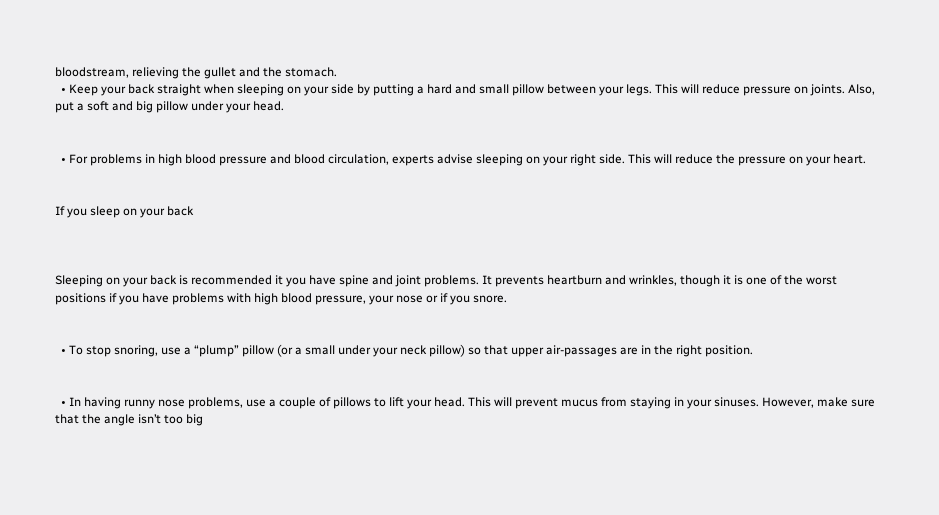bloodstream, relieving the gullet and the stomach.
  • Keep your back straight when sleeping on your side by putting a hard and small pillow between your legs. This will reduce pressure on joints. Also, put a soft and big pillow under your head.


  • For problems in high blood pressure and blood circulation, experts advise sleeping on your right side. This will reduce the pressure on your heart.


If you sleep on your back



Sleeping on your back is recommended it you have spine and joint problems. It prevents heartburn and wrinkles, though it is one of the worst positions if you have problems with high blood pressure, your nose or if you snore.


  • To stop snoring, use a “plump” pillow (or a small under your neck pillow) so that upper air-passages are in the right position.


  • In having runny nose problems, use a couple of pillows to lift your head. This will prevent mucus from staying in your sinuses. However, make sure that the angle isn’t too big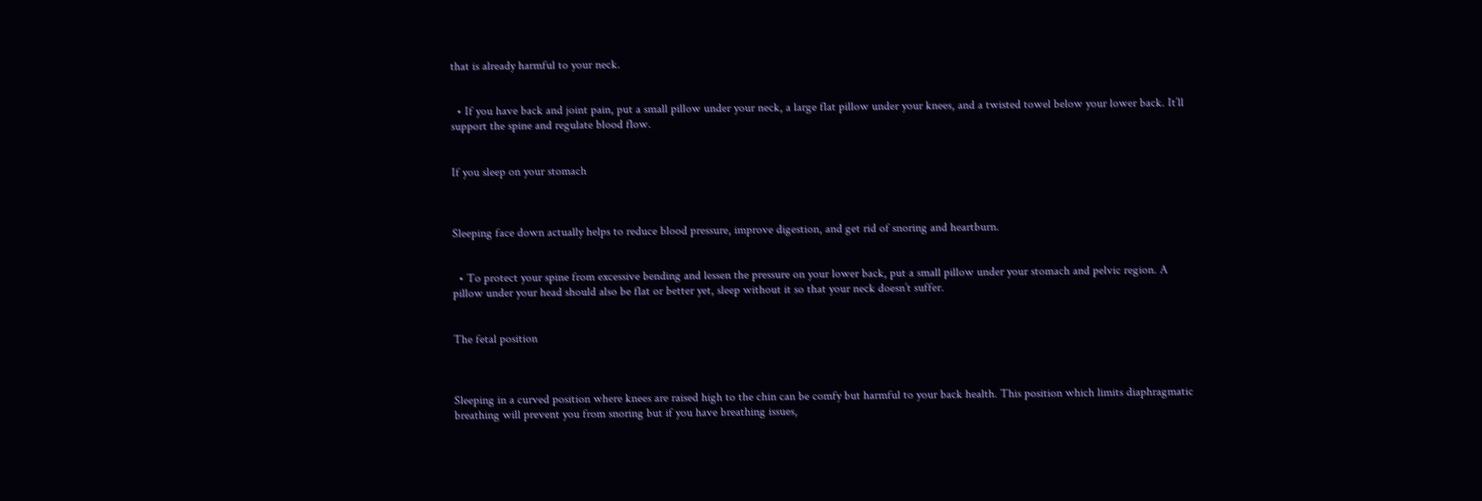that is already harmful to your neck.


  • If you have back and joint pain, put a small pillow under your neck, a large flat pillow under your knees, and a twisted towel below your lower back. It’ll support the spine and regulate blood flow.


If you sleep on your stomach



Sleeping face down actually helps to reduce blood pressure, improve digestion, and get rid of snoring and heartburn.


  • To protect your spine from excessive bending and lessen the pressure on your lower back, put a small pillow under your stomach and pelvic region. A pillow under your head should also be flat or better yet, sleep without it so that your neck doesn’t suffer.


The fetal position



Sleeping in a curved position where knees are raised high to the chin can be comfy but harmful to your back health. This position which limits diaphragmatic breathing will prevent you from snoring but if you have breathing issues,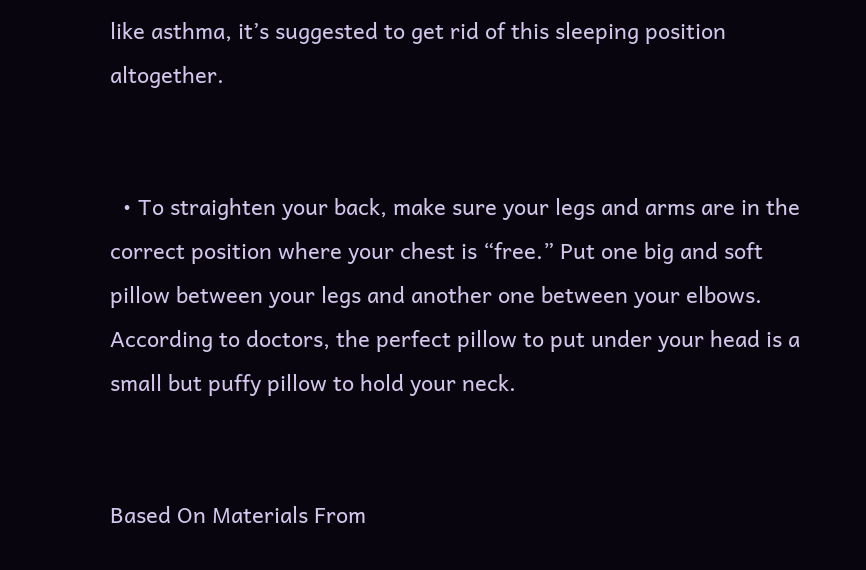like asthma, it’s suggested to get rid of this sleeping position altogether.


  • To straighten your back, make sure your legs and arms are in the correct position where your chest is “free.” Put one big and soft pillow between your legs and another one between your elbows. According to doctors, the perfect pillow to put under your head is a small but puffy pillow to hold your neck.


Based On Materials From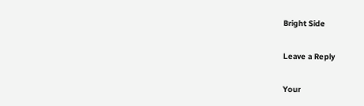Bright Side

Leave a Reply

Your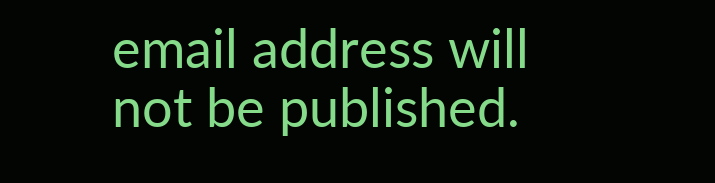email address will not be published.